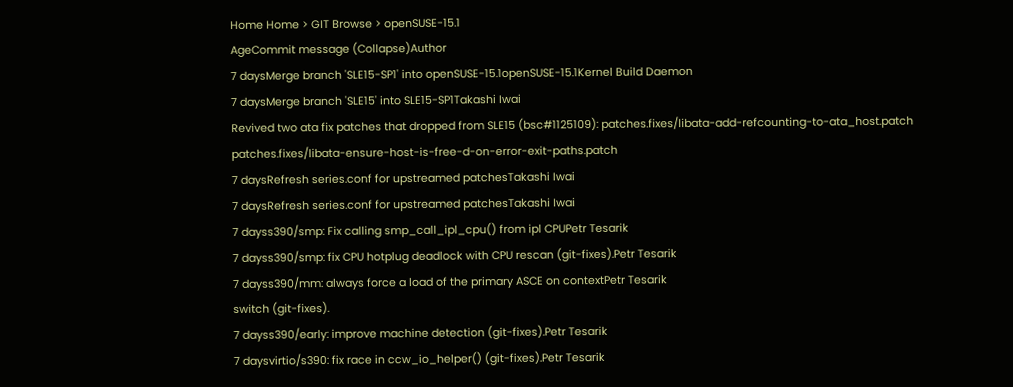Home Home > GIT Browse > openSUSE-15.1
AgeCommit message (Collapse)Author
7 daysMerge branch 'SLE15-SP1' into openSUSE-15.1openSUSE-15.1Kernel Build Daemon
7 daysMerge branch 'SLE15' into SLE15-SP1Takashi Iwai
Revived two ata fix patches that dropped from SLE15 (bsc#1125109): patches.fixes/libata-add-refcounting-to-ata_host.patch patches.fixes/libata-ensure-host-is-free-d-on-error-exit-paths.patch
7 daysRefresh series.conf for upstreamed patchesTakashi Iwai
7 daysRefresh series.conf for upstreamed patchesTakashi Iwai
7 dayss390/smp: Fix calling smp_call_ipl_cpu() from ipl CPUPetr Tesarik
7 dayss390/smp: fix CPU hotplug deadlock with CPU rescan (git-fixes).Petr Tesarik
7 dayss390/mm: always force a load of the primary ASCE on contextPetr Tesarik
switch (git-fixes).
7 dayss390/early: improve machine detection (git-fixes).Petr Tesarik
7 daysvirtio/s390: fix race in ccw_io_helper() (git-fixes).Petr Tesarik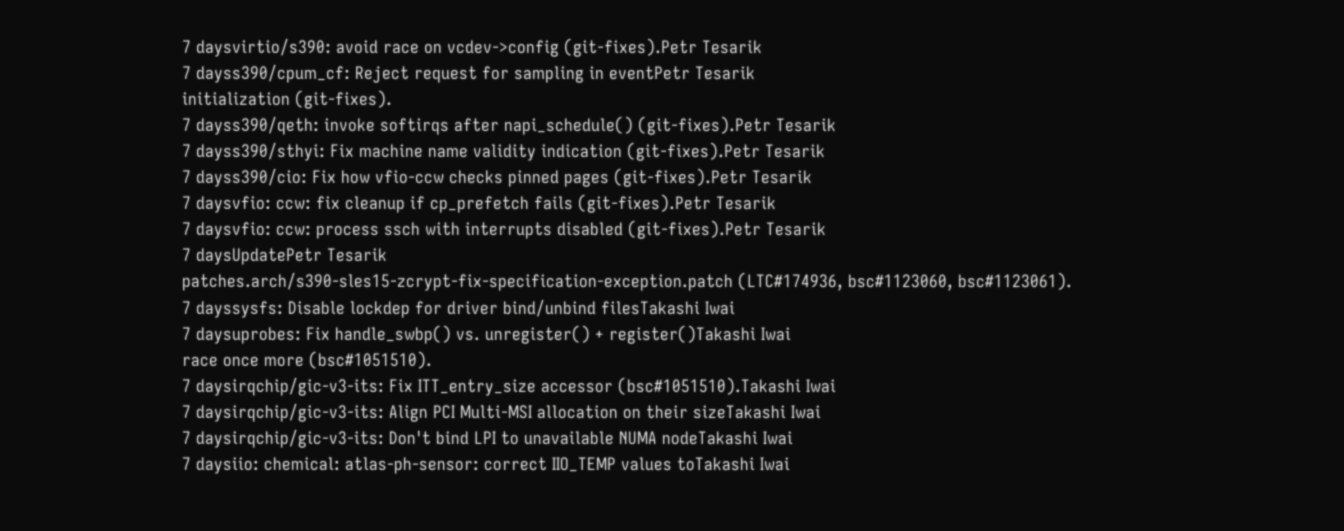7 daysvirtio/s390: avoid race on vcdev->config (git-fixes).Petr Tesarik
7 dayss390/cpum_cf: Reject request for sampling in eventPetr Tesarik
initialization (git-fixes).
7 dayss390/qeth: invoke softirqs after napi_schedule() (git-fixes).Petr Tesarik
7 dayss390/sthyi: Fix machine name validity indication (git-fixes).Petr Tesarik
7 dayss390/cio: Fix how vfio-ccw checks pinned pages (git-fixes).Petr Tesarik
7 daysvfio: ccw: fix cleanup if cp_prefetch fails (git-fixes).Petr Tesarik
7 daysvfio: ccw: process ssch with interrupts disabled (git-fixes).Petr Tesarik
7 daysUpdatePetr Tesarik
patches.arch/s390-sles15-zcrypt-fix-specification-exception.patch (LTC#174936, bsc#1123060, bsc#1123061).
7 dayssysfs: Disable lockdep for driver bind/unbind filesTakashi Iwai
7 daysuprobes: Fix handle_swbp() vs. unregister() + register()Takashi Iwai
race once more (bsc#1051510).
7 daysirqchip/gic-v3-its: Fix ITT_entry_size accessor (bsc#1051510).Takashi Iwai
7 daysirqchip/gic-v3-its: Align PCI Multi-MSI allocation on their sizeTakashi Iwai
7 daysirqchip/gic-v3-its: Don't bind LPI to unavailable NUMA nodeTakashi Iwai
7 daysiio: chemical: atlas-ph-sensor: correct IIO_TEMP values toTakashi Iwai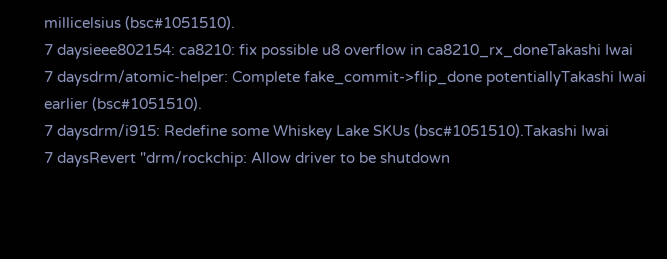millicelsius (bsc#1051510).
7 daysieee802154: ca8210: fix possible u8 overflow in ca8210_rx_doneTakashi Iwai
7 daysdrm/atomic-helper: Complete fake_commit->flip_done potentiallyTakashi Iwai
earlier (bsc#1051510).
7 daysdrm/i915: Redefine some Whiskey Lake SKUs (bsc#1051510).Takashi Iwai
7 daysRevert "drm/rockchip: Allow driver to be shutdown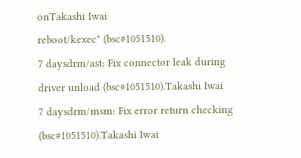onTakashi Iwai
reboot/kexec" (bsc#1051510).
7 daysdrm/ast: Fix connector leak during driver unload (bsc#1051510).Takashi Iwai
7 daysdrm/msm: Fix error return checking (bsc#1051510).Takashi Iwai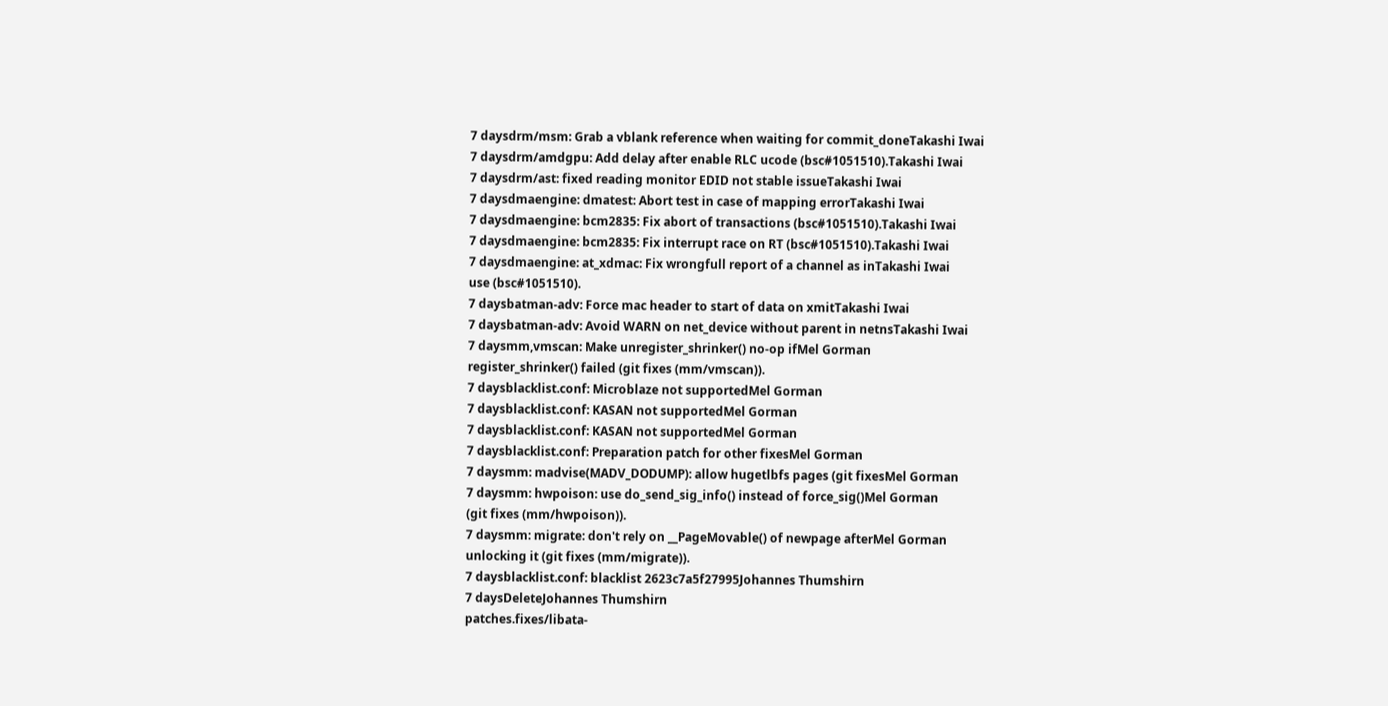7 daysdrm/msm: Grab a vblank reference when waiting for commit_doneTakashi Iwai
7 daysdrm/amdgpu: Add delay after enable RLC ucode (bsc#1051510).Takashi Iwai
7 daysdrm/ast: fixed reading monitor EDID not stable issueTakashi Iwai
7 daysdmaengine: dmatest: Abort test in case of mapping errorTakashi Iwai
7 daysdmaengine: bcm2835: Fix abort of transactions (bsc#1051510).Takashi Iwai
7 daysdmaengine: bcm2835: Fix interrupt race on RT (bsc#1051510).Takashi Iwai
7 daysdmaengine: at_xdmac: Fix wrongfull report of a channel as inTakashi Iwai
use (bsc#1051510).
7 daysbatman-adv: Force mac header to start of data on xmitTakashi Iwai
7 daysbatman-adv: Avoid WARN on net_device without parent in netnsTakashi Iwai
7 daysmm,vmscan: Make unregister_shrinker() no-op ifMel Gorman
register_shrinker() failed (git fixes (mm/vmscan)).
7 daysblacklist.conf: Microblaze not supportedMel Gorman
7 daysblacklist.conf: KASAN not supportedMel Gorman
7 daysblacklist.conf: KASAN not supportedMel Gorman
7 daysblacklist.conf: Preparation patch for other fixesMel Gorman
7 daysmm: madvise(MADV_DODUMP): allow hugetlbfs pages (git fixesMel Gorman
7 daysmm: hwpoison: use do_send_sig_info() instead of force_sig()Mel Gorman
(git fixes (mm/hwpoison)).
7 daysmm: migrate: don't rely on __PageMovable() of newpage afterMel Gorman
unlocking it (git fixes (mm/migrate)).
7 daysblacklist.conf: blacklist 2623c7a5f27995Johannes Thumshirn
7 daysDeleteJohannes Thumshirn
patches.fixes/libata-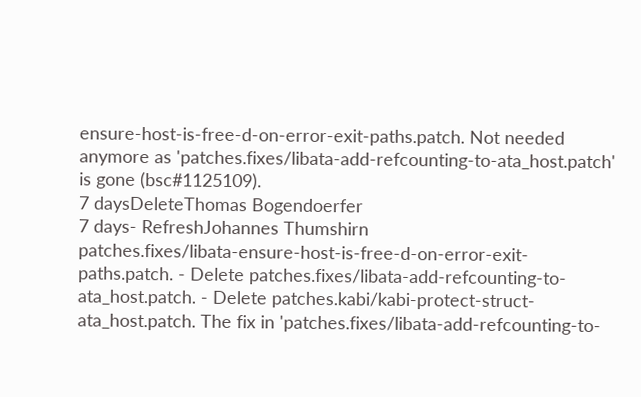ensure-host-is-free-d-on-error-exit-paths.patch. Not needed anymore as 'patches.fixes/libata-add-refcounting-to-ata_host.patch' is gone (bsc#1125109).
7 daysDeleteThomas Bogendoerfer
7 days- RefreshJohannes Thumshirn
patches.fixes/libata-ensure-host-is-free-d-on-error-exit-paths.patch. - Delete patches.fixes/libata-add-refcounting-to-ata_host.patch. - Delete patches.kabi/kabi-protect-struct-ata_host.patch. The fix in 'patches.fixes/libata-add-refcounting-to-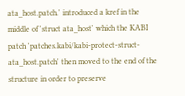ata_host.patch.' introduced a kref in the middle of 'struct ata_host' which the KABI patch 'patches.kabi/kabi-protect-struct-ata_host.patch' then moved to the end of the structure in order to preserve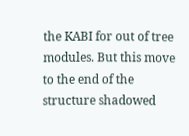the KABI for out of tree modules. But this move to the end of the structure shadowed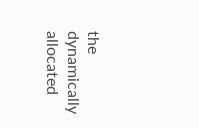the dynamically allocated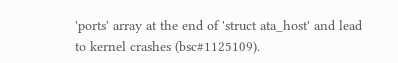'ports' array at the end of 'struct ata_host' and lead to kernel crashes (bsc#1125109).